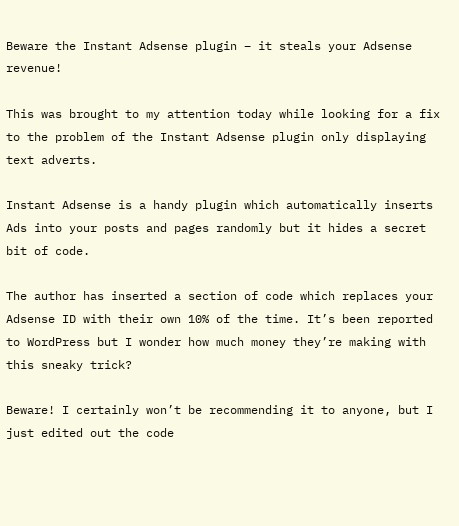Beware the Instant Adsense plugin – it steals your Adsense revenue!

This was brought to my attention today while looking for a fix to the problem of the Instant Adsense plugin only displaying text adverts.

Instant Adsense is a handy plugin which automatically inserts Ads into your posts and pages randomly but it hides a secret bit of code.

The author has inserted a section of code which replaces your Adsense ID with their own 10% of the time. It’s been reported to WordPress but I wonder how much money they’re making with this sneaky trick?

Beware! I certainly won’t be recommending it to anyone, but I just edited out the code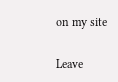on my site

Leave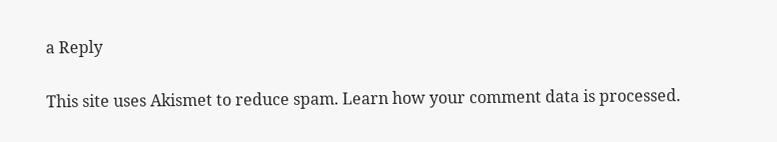a Reply

This site uses Akismet to reduce spam. Learn how your comment data is processed.